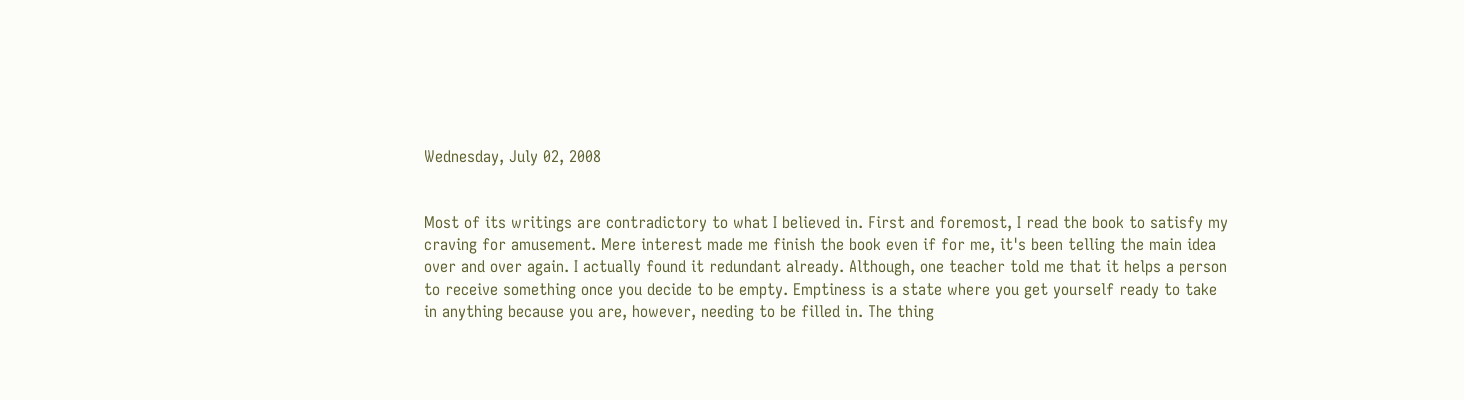Wednesday, July 02, 2008


Most of its writings are contradictory to what I believed in. First and foremost, I read the book to satisfy my craving for amusement. Mere interest made me finish the book even if for me, it's been telling the main idea over and over again. I actually found it redundant already. Although, one teacher told me that it helps a person to receive something once you decide to be empty. Emptiness is a state where you get yourself ready to take in anything because you are, however, needing to be filled in. The thing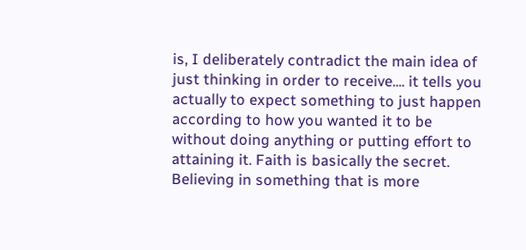is, I deliberately contradict the main idea of just thinking in order to receive.... it tells you actually to expect something to just happen according to how you wanted it to be without doing anything or putting effort to attaining it. Faith is basically the secret. Believing in something that is more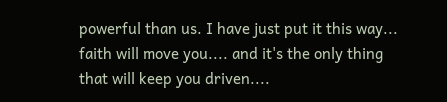powerful than us. I have just put it this way... faith will move you.... and it's the only thing that will keep you driven....